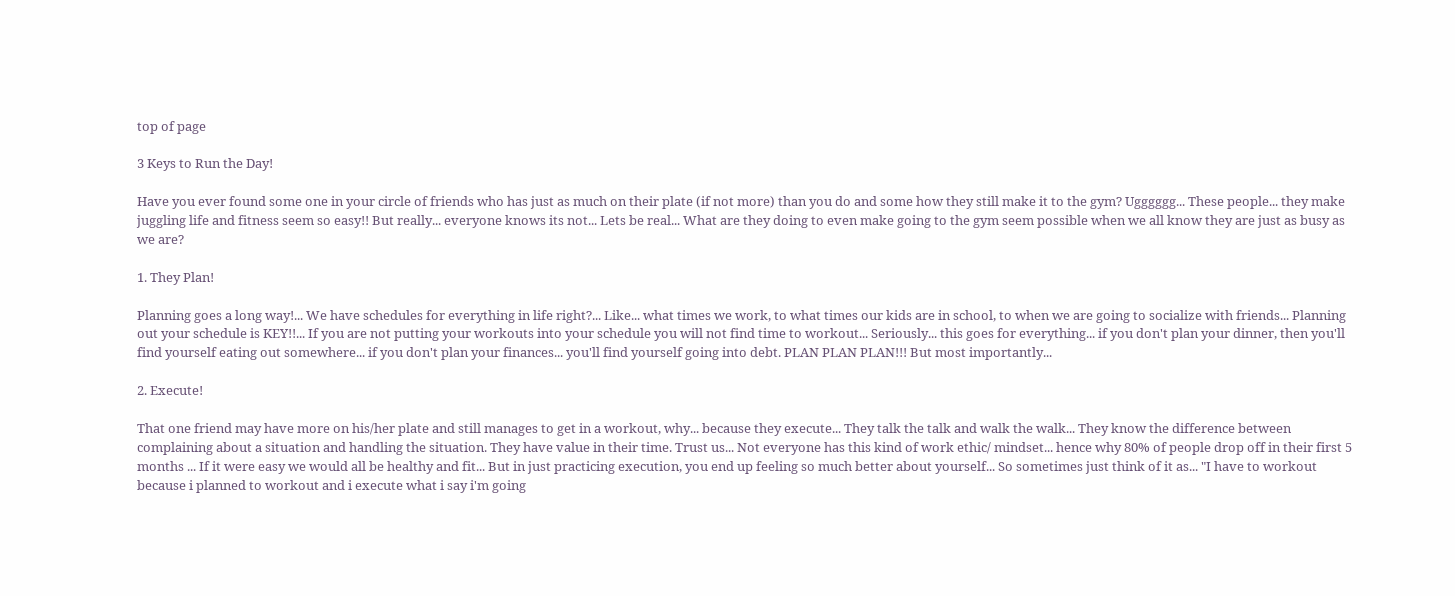top of page

3 Keys to Run the Day!

Have you ever found some one in your circle of friends who has just as much on their plate (if not more) than you do and some how they still make it to the gym? Ugggggg... These people... they make juggling life and fitness seem so easy!! But really... everyone knows its not... Lets be real... What are they doing to even make going to the gym seem possible when we all know they are just as busy as we are?

1. They Plan!

Planning goes a long way!... We have schedules for everything in life right?... Like... what times we work, to what times our kids are in school, to when we are going to socialize with friends... Planning out your schedule is KEY!!... If you are not putting your workouts into your schedule you will not find time to workout... Seriously... this goes for everything... if you don't plan your dinner, then you'll find yourself eating out somewhere... if you don't plan your finances... you'll find yourself going into debt. PLAN PLAN PLAN!!! But most importantly...

2. Execute!

That one friend may have more on his/her plate and still manages to get in a workout, why... because they execute... They talk the talk and walk the walk... They know the difference between complaining about a situation and handling the situation. They have value in their time. Trust us... Not everyone has this kind of work ethic/ mindset... hence why 80% of people drop off in their first 5 months ... If it were easy we would all be healthy and fit... But in just practicing execution, you end up feeling so much better about yourself... So sometimes just think of it as... "I have to workout because i planned to workout and i execute what i say i'm going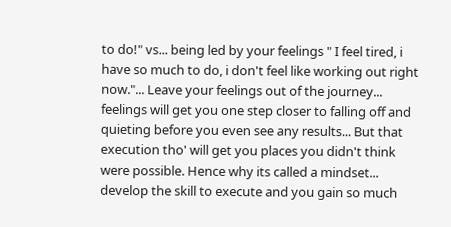to do!" vs... being led by your feelings " I feel tired, i have so much to do, i don't feel like working out right now."... Leave your feelings out of the journey... feelings will get you one step closer to falling off and quieting before you even see any results... But that execution tho' will get you places you didn't think were possible. Hence why its called a mindset... develop the skill to execute and you gain so much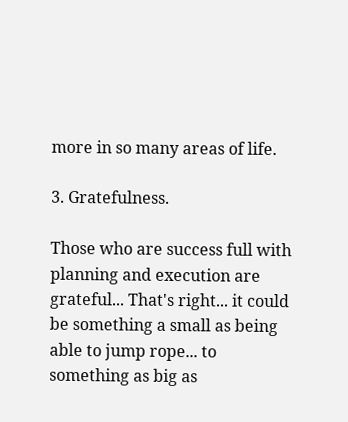more in so many areas of life.

3. Gratefulness.

Those who are success full with planning and execution are grateful... That's right... it could be something a small as being able to jump rope... to something as big as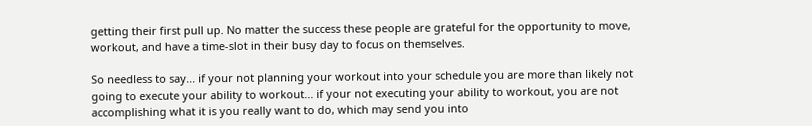getting their first pull up. No matter the success these people are grateful for the opportunity to move, workout, and have a time-slot in their busy day to focus on themselves.

So needless to say... if your not planning your workout into your schedule you are more than likely not going to execute your ability to workout... if your not executing your ability to workout, you are not accomplishing what it is you really want to do, which may send you into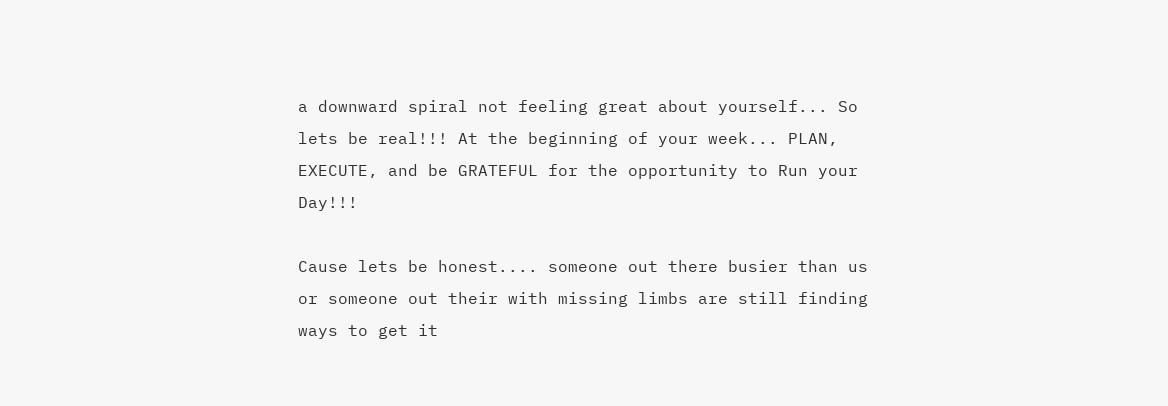a downward spiral not feeling great about yourself... So lets be real!!! At the beginning of your week... PLAN, EXECUTE, and be GRATEFUL for the opportunity to Run your Day!!!

Cause lets be honest.... someone out there busier than us or someone out their with missing limbs are still finding ways to get it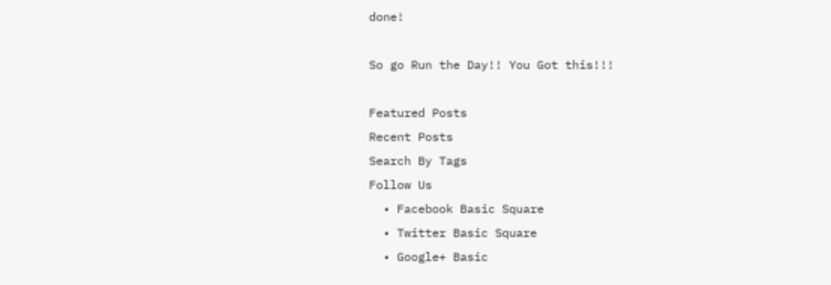done!

So go Run the Day!! You Got this!!!

Featured Posts
Recent Posts
Search By Tags
Follow Us
  • Facebook Basic Square
  • Twitter Basic Square
  • Google+ Basic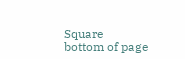Square
bottom of page